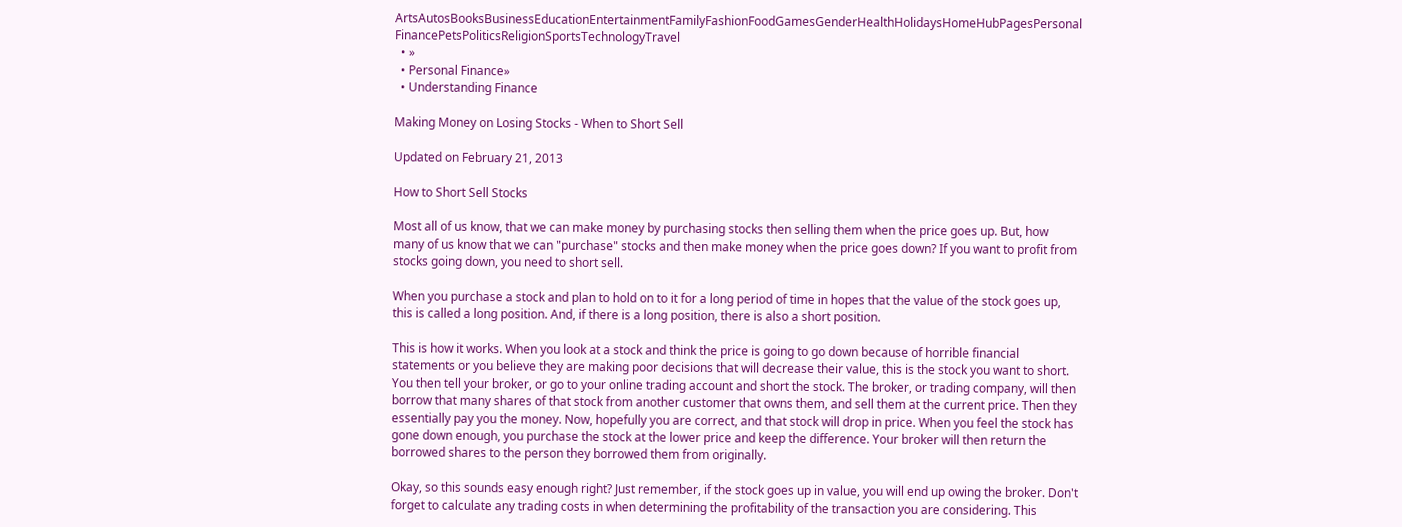ArtsAutosBooksBusinessEducationEntertainmentFamilyFashionFoodGamesGenderHealthHolidaysHomeHubPagesPersonal FinancePetsPoliticsReligionSportsTechnologyTravel
  • »
  • Personal Finance»
  • Understanding Finance

Making Money on Losing Stocks - When to Short Sell

Updated on February 21, 2013

How to Short Sell Stocks

Most all of us know, that we can make money by purchasing stocks then selling them when the price goes up. But, how many of us know that we can "purchase" stocks and then make money when the price goes down? If you want to profit from stocks going down, you need to short sell.

When you purchase a stock and plan to hold on to it for a long period of time in hopes that the value of the stock goes up, this is called a long position. And, if there is a long position, there is also a short position.

This is how it works. When you look at a stock and think the price is going to go down because of horrible financial statements or you believe they are making poor decisions that will decrease their value, this is the stock you want to short. You then tell your broker, or go to your online trading account and short the stock. The broker, or trading company, will then borrow that many shares of that stock from another customer that owns them, and sell them at the current price. Then they essentially pay you the money. Now, hopefully you are correct, and that stock will drop in price. When you feel the stock has gone down enough, you purchase the stock at the lower price and keep the difference. Your broker will then return the borrowed shares to the person they borrowed them from originally.

Okay, so this sounds easy enough right? Just remember, if the stock goes up in value, you will end up owing the broker. Don't forget to calculate any trading costs in when determining the profitability of the transaction you are considering. This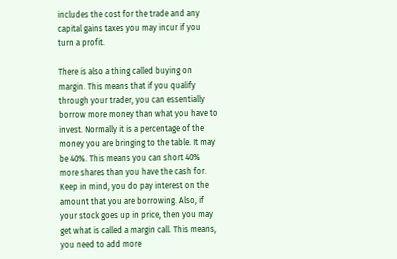includes the cost for the trade and any capital gains taxes you may incur if you turn a profit.

There is also a thing called buying on margin. This means that if you qualify through your trader, you can essentially borrow more money than what you have to invest. Normally it is a percentage of the money you are bringing to the table. It may be 40%. This means you can short 40% more shares than you have the cash for. Keep in mind, you do pay interest on the amount that you are borrowing. Also, if your stock goes up in price, then you may get what is called a margin call. This means, you need to add more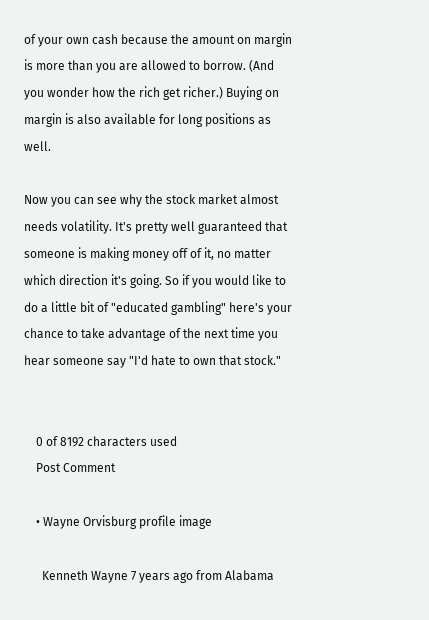of your own cash because the amount on margin is more than you are allowed to borrow. (And you wonder how the rich get richer.) Buying on margin is also available for long positions as well.

Now you can see why the stock market almost needs volatility. It's pretty well guaranteed that someone is making money off of it, no matter which direction it's going. So if you would like to do a little bit of "educated gambling" here's your chance to take advantage of the next time you hear someone say "I'd hate to own that stock."


    0 of 8192 characters used
    Post Comment

    • Wayne Orvisburg profile image

      Kenneth Wayne 7 years ago from Alabama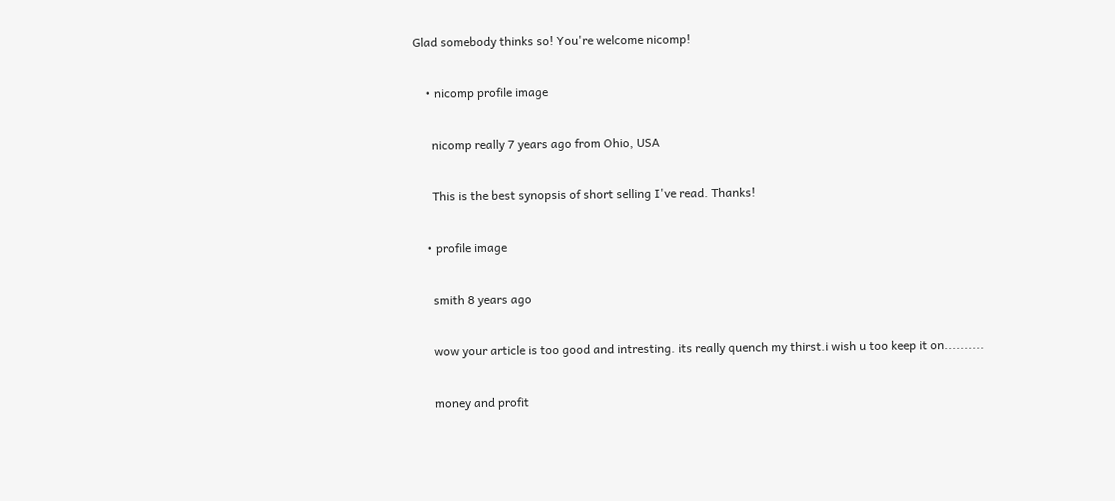Glad somebody thinks so! You're welcome nicomp!

    • nicomp profile image

      nicomp really 7 years ago from Ohio, USA

      This is the best synopsis of short selling I've read. Thanks!

    • profile image

      smith 8 years ago

      wow your article is too good and intresting. its really quench my thirst.i wish u too keep it on..........

      money and profit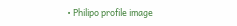• Philipo profile image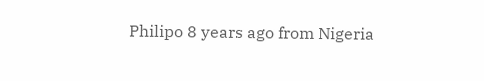Philipo 8 years ago from Nigeria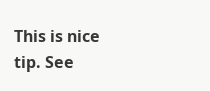This is nice tip. See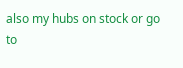also my hubs on stock or go to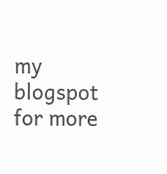my blogspot for more